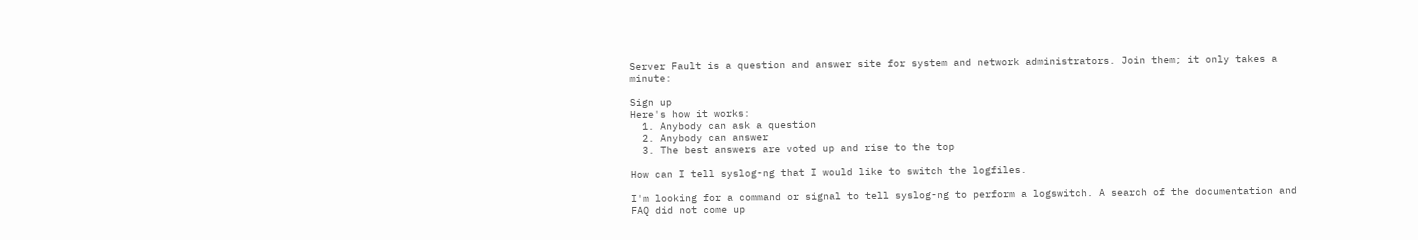Server Fault is a question and answer site for system and network administrators. Join them; it only takes a minute:

Sign up
Here's how it works:
  1. Anybody can ask a question
  2. Anybody can answer
  3. The best answers are voted up and rise to the top

How can I tell syslog-ng that I would like to switch the logfiles.

I'm looking for a command or signal to tell syslog-ng to perform a logswitch. A search of the documentation and FAQ did not come up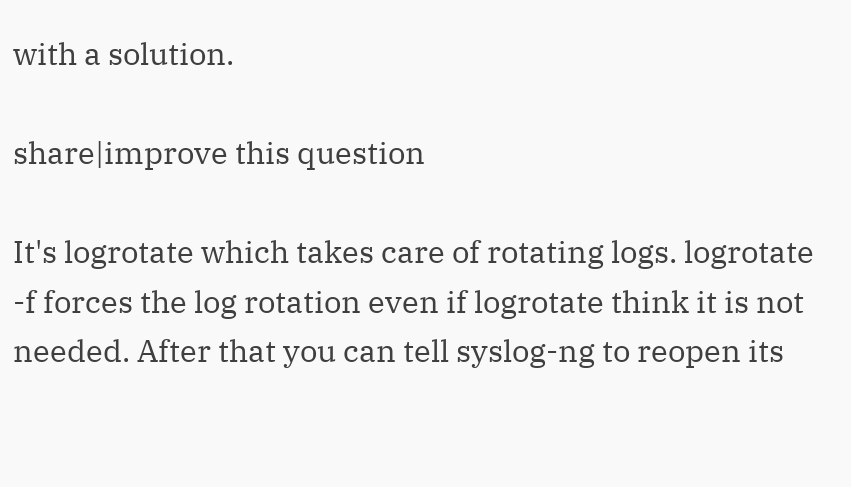with a solution.

share|improve this question

It's logrotate which takes care of rotating logs. logrotate -f forces the log rotation even if logrotate think it is not needed. After that you can tell syslog-ng to reopen its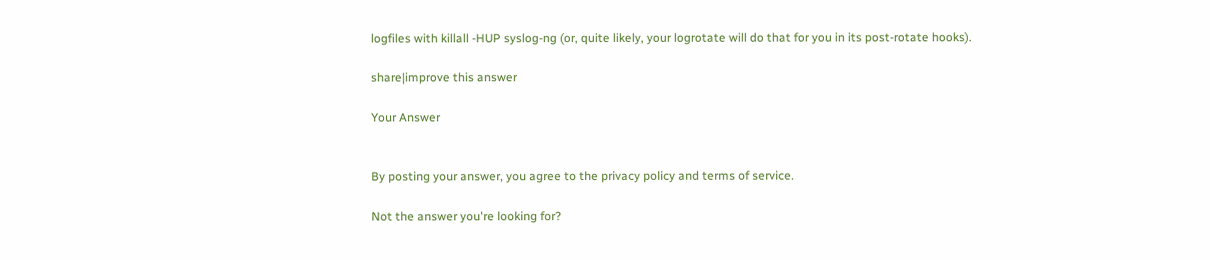logfiles with killall -HUP syslog-ng (or, quite likely, your logrotate will do that for you in its post-rotate hooks).

share|improve this answer

Your Answer


By posting your answer, you agree to the privacy policy and terms of service.

Not the answer you're looking for?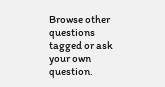Browse other questions tagged or ask your own question.